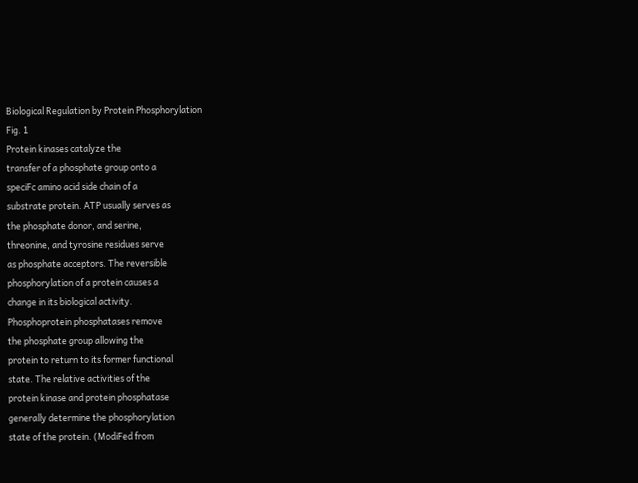Biological Regulation by Protein Phosphorylation
Fig. 1
Protein kinases catalyze the
transfer of a phosphate group onto a
speciFc amino acid side chain of a
substrate protein. ATP usually serves as
the phosphate donor, and serine,
threonine, and tyrosine residues serve
as phosphate acceptors. The reversible
phosphorylation of a protein causes a
change in its biological activity.
Phosphoprotein phosphatases remove
the phosphate group allowing the
protein to return to its former functional
state. The relative activities of the
protein kinase and protein phosphatase
generally determine the phosphorylation
state of the protein. (ModiFed from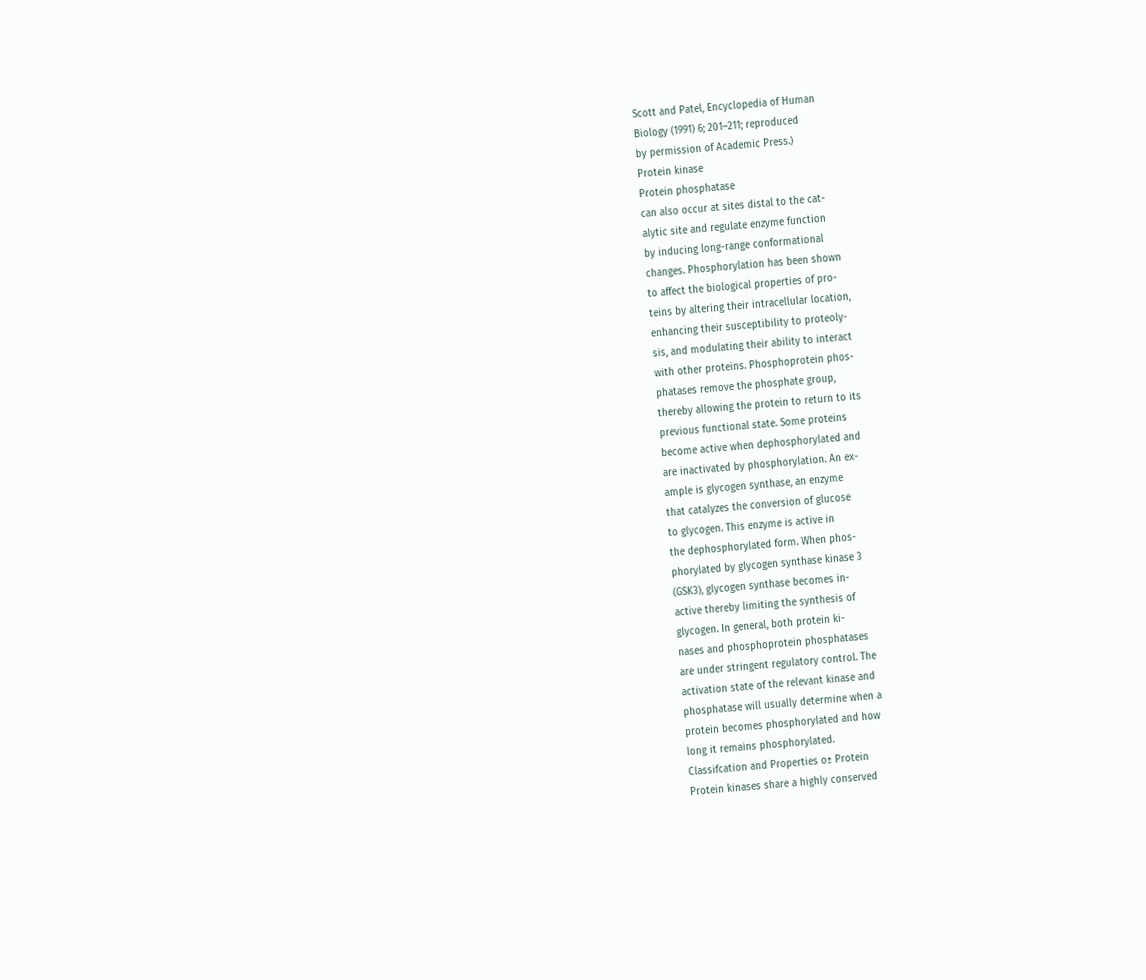Scott and Patel, Encyclopedia of Human
Biology (1991) 6; 201–211; reproduced
by permission of Academic Press.)
Protein kinase
Protein phosphatase
can also occur at sites distal to the cat-
alytic site and regulate enzyme function
by inducing long-range conformational
changes. Phosphorylation has been shown
to affect the biological properties of pro-
teins by altering their intracellular location,
enhancing their susceptibility to proteoly-
sis, and modulating their ability to interact
with other proteins. Phosphoprotein phos-
phatases remove the phosphate group,
thereby allowing the protein to return to its
previous functional state. Some proteins
become active when dephosphorylated and
are inactivated by phosphorylation. An ex-
ample is glycogen synthase, an enzyme
that catalyzes the conversion of glucose
to glycogen. This enzyme is active in
the dephosphorylated form. When phos-
phorylated by glycogen synthase kinase 3
(GSK3), glycogen synthase becomes in-
active thereby limiting the synthesis of
glycogen. In general, both protein ki-
nases and phosphoprotein phosphatases
are under stringent regulatory control. The
activation state of the relevant kinase and
phosphatase will usually determine when a
protein becomes phosphorylated and how
long it remains phosphorylated.
Classifcation and Properties o± Protein
Protein kinases share a highly conserved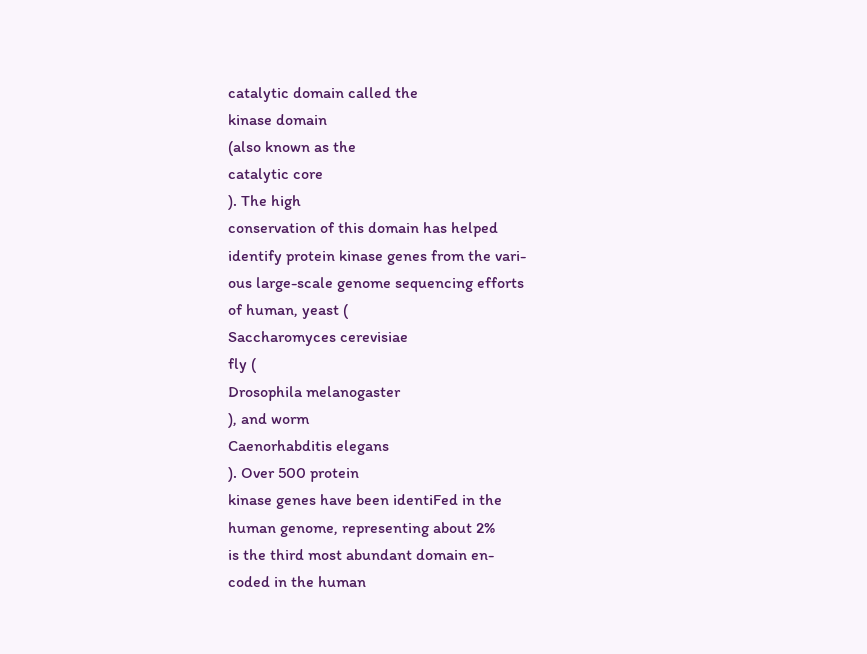catalytic domain called the
kinase domain
(also known as the
catalytic core
). The high
conservation of this domain has helped
identify protein kinase genes from the vari-
ous large-scale genome sequencing efforts
of human, yeast (
Saccharomyces cerevisiae
fly (
Drosophila melanogaster
), and worm
Caenorhabditis elegans
). Over 500 protein
kinase genes have been identiFed in the
human genome, representing about 2%
is the third most abundant domain en-
coded in the human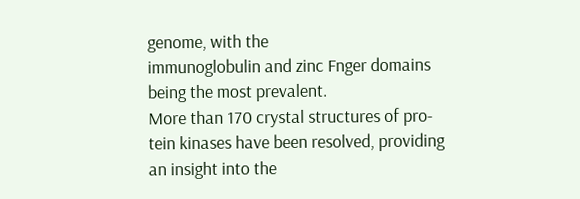genome, with the
immunoglobulin and zinc Fnger domains
being the most prevalent.
More than 170 crystal structures of pro-
tein kinases have been resolved, providing
an insight into the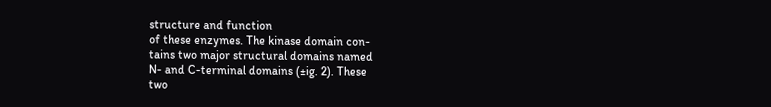structure and function
of these enzymes. The kinase domain con-
tains two major structural domains named
N- and C-terminal domains (±ig. 2). These
two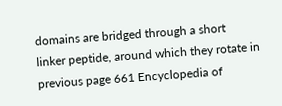domains are bridged through a short
linker peptide, around which they rotate in
previous page 661 Encyclopedia of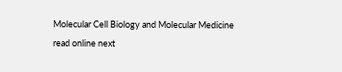Molecular Cell Biology and Molecular Medicine read online next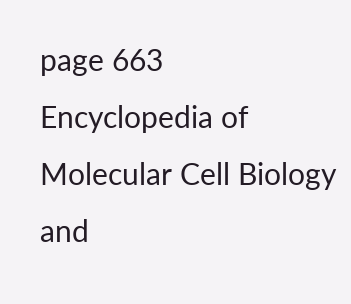page 663 Encyclopedia of Molecular Cell Biology and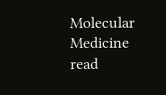Molecular Medicine read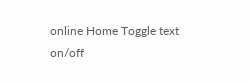online Home Toggle text on/off